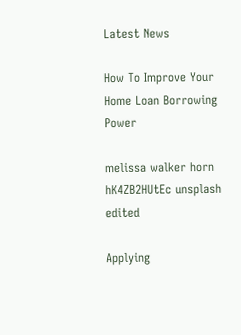Latest News

How To Improve Your Home Loan Borrowing Power

melissa walker horn hK4ZB2HUtEc unsplash edited

Applying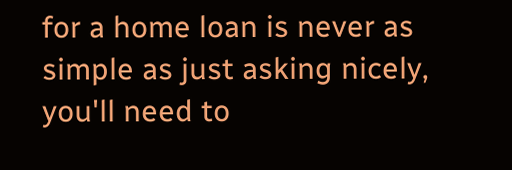for a home loan is never as simple as just asking nicely, you'll need to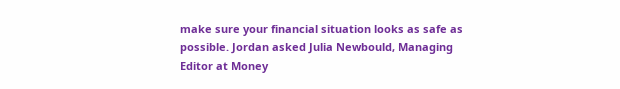make sure your financial situation looks as safe as possible. Jordan asked Julia Newbould, Managing Editor at Money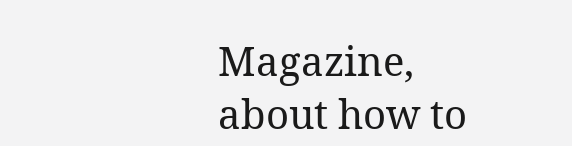Magazine, about how to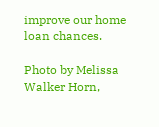improve our home loan chances.

Photo by Melissa Walker Horn,